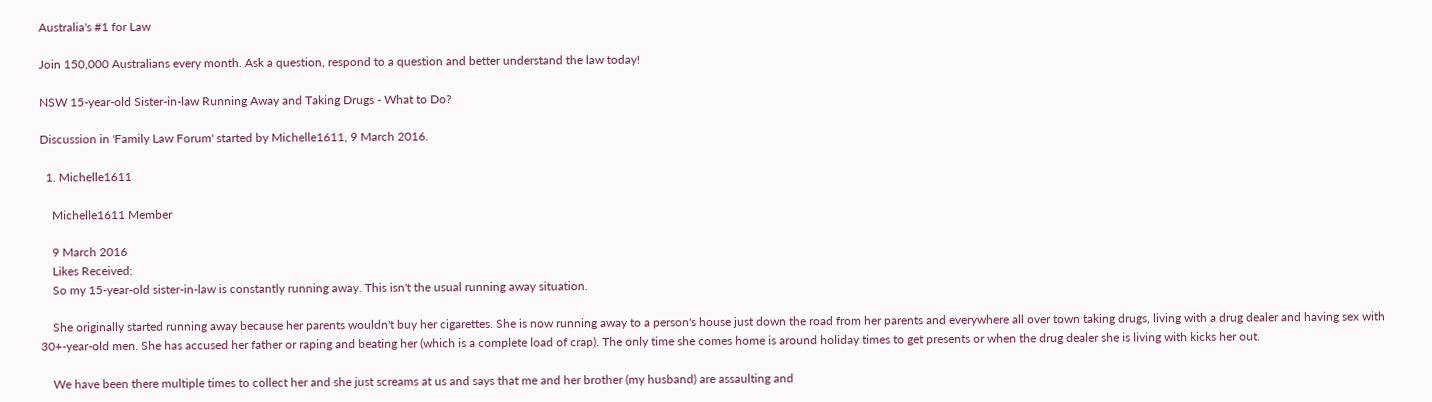Australia's #1 for Law

Join 150,000 Australians every month. Ask a question, respond to a question and better understand the law today!

NSW 15-year-old Sister-in-law Running Away and Taking Drugs - What to Do?

Discussion in 'Family Law Forum' started by Michelle1611, 9 March 2016.

  1. Michelle1611

    Michelle1611 Member

    9 March 2016
    Likes Received:
    So my 15-year-old sister-in-law is constantly running away. This isn't the usual running away situation.

    She originally started running away because her parents wouldn't buy her cigarettes. She is now running away to a person's house just down the road from her parents and everywhere all over town taking drugs, living with a drug dealer and having sex with 30+-year-old men. She has accused her father or raping and beating her (which is a complete load of crap). The only time she comes home is around holiday times to get presents or when the drug dealer she is living with kicks her out.

    We have been there multiple times to collect her and she just screams at us and says that me and her brother (my husband) are assaulting and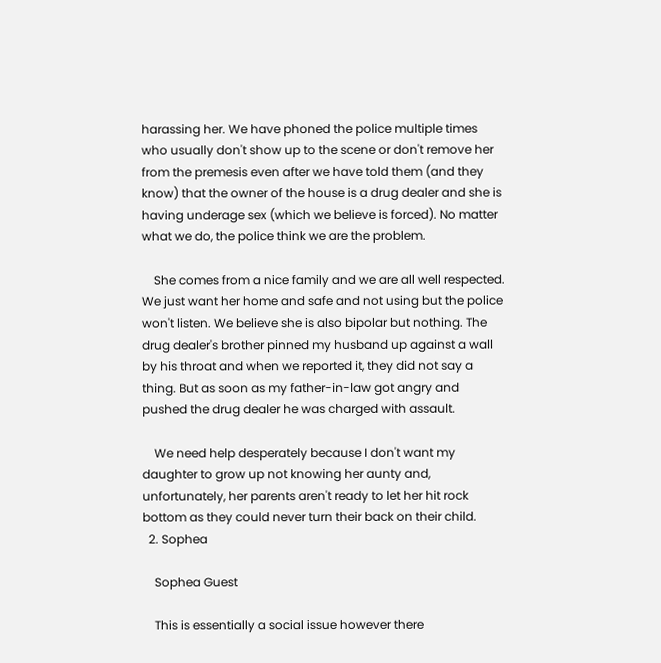harassing her. We have phoned the police multiple times who usually don't show up to the scene or don't remove her from the premesis even after we have told them (and they know) that the owner of the house is a drug dealer and she is having underage sex (which we believe is forced). No matter what we do, the police think we are the problem.

    She comes from a nice family and we are all well respected. We just want her home and safe and not using but the police won't listen. We believe she is also bipolar but nothing. The drug dealer's brother pinned my husband up against a wall by his throat and when we reported it, they did not say a thing. But as soon as my father-in-law got angry and pushed the drug dealer he was charged with assault.

    We need help desperately because I don't want my daughter to grow up not knowing her aunty and, unfortunately, her parents aren't ready to let her hit rock bottom as they could never turn their back on their child.
  2. Sophea

    Sophea Guest

    This is essentially a social issue however there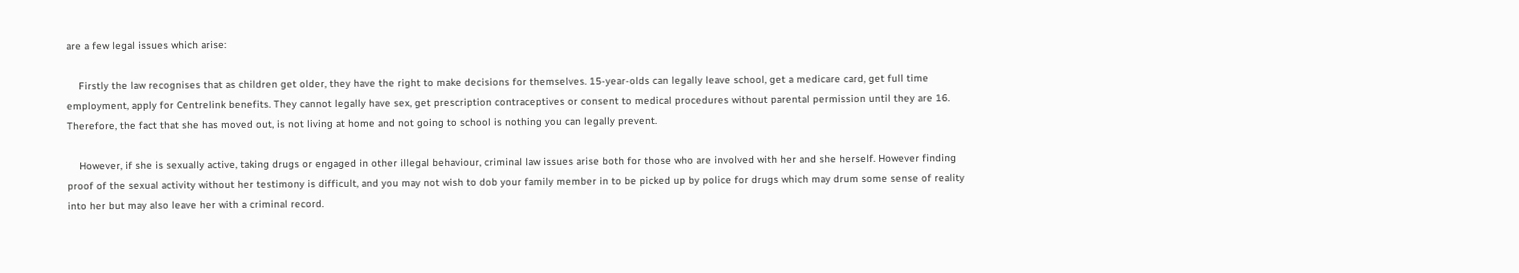are a few legal issues which arise:

    Firstly the law recognises that as children get older, they have the right to make decisions for themselves. 15-year-olds can legally leave school, get a medicare card, get full time employment, apply for Centrelink benefits. They cannot legally have sex, get prescription contraceptives or consent to medical procedures without parental permission until they are 16. Therefore, the fact that she has moved out, is not living at home and not going to school is nothing you can legally prevent.

    However, if she is sexually active, taking drugs or engaged in other illegal behaviour, criminal law issues arise both for those who are involved with her and she herself. However finding proof of the sexual activity without her testimony is difficult, and you may not wish to dob your family member in to be picked up by police for drugs which may drum some sense of reality into her but may also leave her with a criminal record.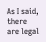As I said, there are legal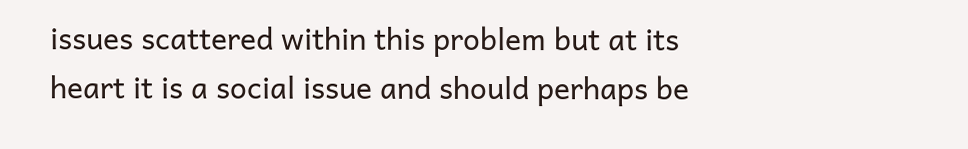issues scattered within this problem but at its heart it is a social issue and should perhaps be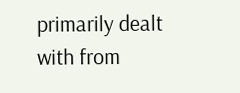primarily dealt with from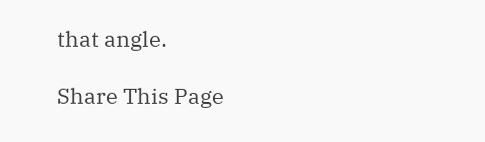that angle.

Share This Page